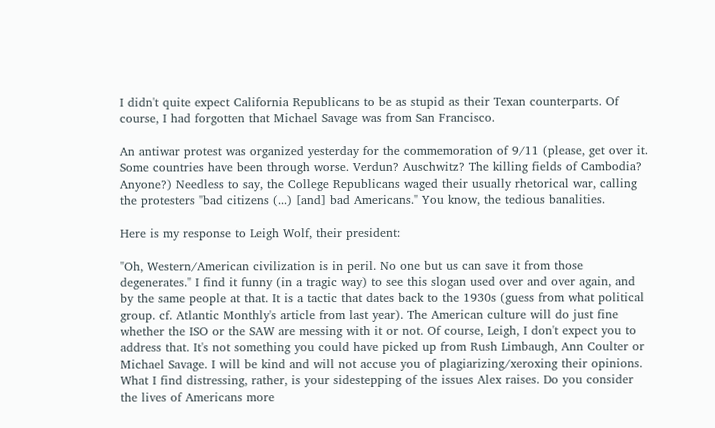I didn't quite expect California Republicans to be as stupid as their Texan counterparts. Of course, I had forgotten that Michael Savage was from San Francisco.

An antiwar protest was organized yesterday for the commemoration of 9/11 (please, get over it. Some countries have been through worse. Verdun? Auschwitz? The killing fields of Cambodia? Anyone?) Needless to say, the College Republicans waged their usually rhetorical war, calling the protesters "bad citizens (...) [and] bad Americans." You know, the tedious banalities.

Here is my response to Leigh Wolf, their president:

"Oh, Western/American civilization is in peril. No one but us can save it from those degenerates." I find it funny (in a tragic way) to see this slogan used over and over again, and by the same people at that. It is a tactic that dates back to the 1930s (guess from what political group. cf. Atlantic Monthly's article from last year). The American culture will do just fine whether the ISO or the SAW are messing with it or not. Of course, Leigh, I don't expect you to address that. It's not something you could have picked up from Rush Limbaugh, Ann Coulter or Michael Savage. I will be kind and will not accuse you of plagiarizing/xeroxing their opinions. What I find distressing, rather, is your sidestepping of the issues Alex raises. Do you consider the lives of Americans more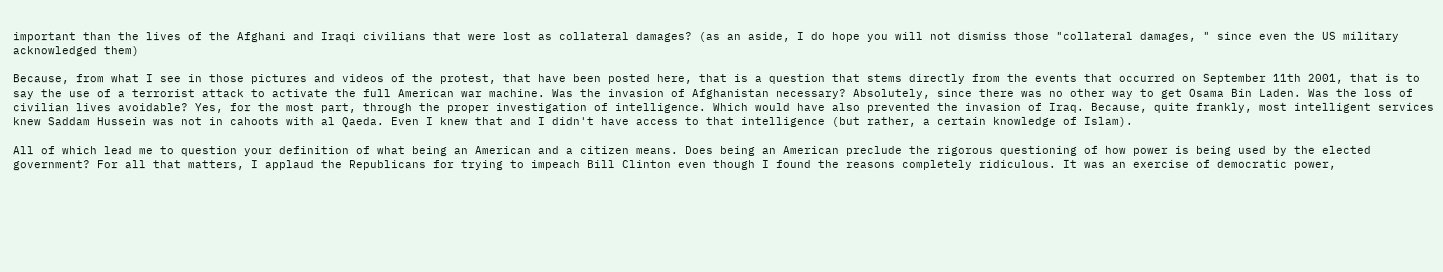important than the lives of the Afghani and Iraqi civilians that were lost as collateral damages? (as an aside, I do hope you will not dismiss those "collateral damages, " since even the US military acknowledged them)

Because, from what I see in those pictures and videos of the protest, that have been posted here, that is a question that stems directly from the events that occurred on September 11th 2001, that is to say the use of a terrorist attack to activate the full American war machine. Was the invasion of Afghanistan necessary? Absolutely, since there was no other way to get Osama Bin Laden. Was the loss of civilian lives avoidable? Yes, for the most part, through the proper investigation of intelligence. Which would have also prevented the invasion of Iraq. Because, quite frankly, most intelligent services knew Saddam Hussein was not in cahoots with al Qaeda. Even I knew that and I didn't have access to that intelligence (but rather, a certain knowledge of Islam).

All of which lead me to question your definition of what being an American and a citizen means. Does being an American preclude the rigorous questioning of how power is being used by the elected government? For all that matters, I applaud the Republicans for trying to impeach Bill Clinton even though I found the reasons completely ridiculous. It was an exercise of democratic power,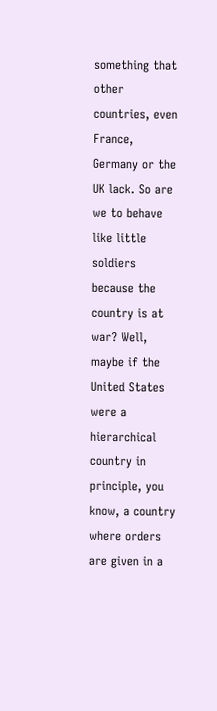something that other countries, even France, Germany or the UK lack. So are we to behave like little soldiers because the country is at war? Well, maybe if the United States were a hierarchical country in principle, you know, a country where orders are given in a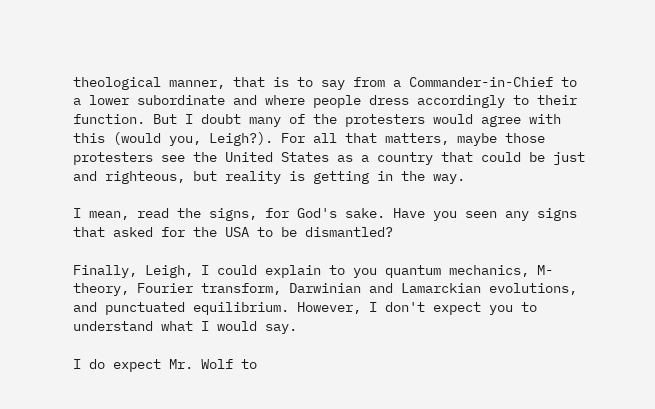theological manner, that is to say from a Commander-in-Chief to a lower subordinate and where people dress accordingly to their function. But I doubt many of the protesters would agree with this (would you, Leigh?). For all that matters, maybe those protesters see the United States as a country that could be just and righteous, but reality is getting in the way.

I mean, read the signs, for God's sake. Have you seen any signs that asked for the USA to be dismantled?

Finally, Leigh, I could explain to you quantum mechanics, M-theory, Fourier transform, Darwinian and Lamarckian evolutions, and punctuated equilibrium. However, I don't expect you to understand what I would say.

I do expect Mr. Wolf to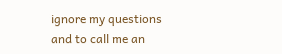ignore my questions and to call me an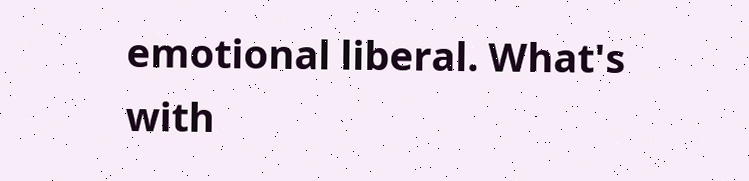emotional liberal. What's with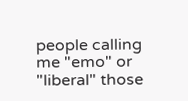people calling me "emo" or "liberal" those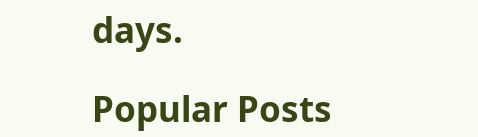days.

Popular Posts